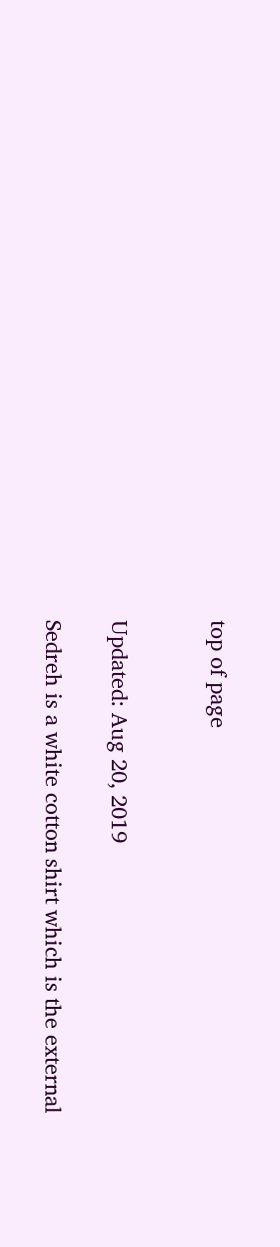top of page


Updated: Aug 20, 2019

Sedreh is a white cotton shirt which is the external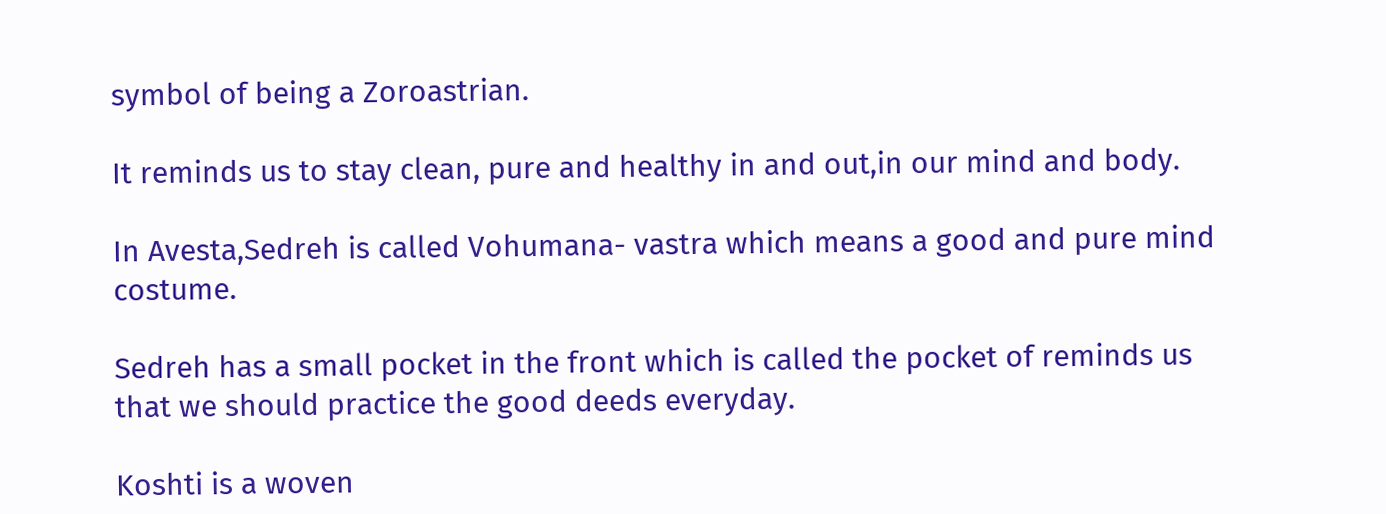symbol of being a Zoroastrian.

It reminds us to stay clean, pure and healthy in and out,in our mind and body.

In Avesta,Sedreh is called Vohumana- vastra which means a good and pure mind costume.

Sedreh has a small pocket in the front which is called the pocket of reminds us that we should practice the good deeds everyday.

Koshti is a woven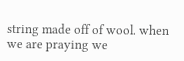string made off of wool. when we are praying we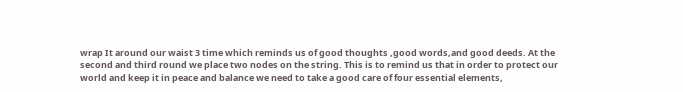wrap It around our waist 3 time which reminds us of good thoughts ,good words,and good deeds. At the second and third round we place two nodes on the string. This is to remind us that in order to protect our world and keep it in peace and balance we need to take a good care of four essential elements,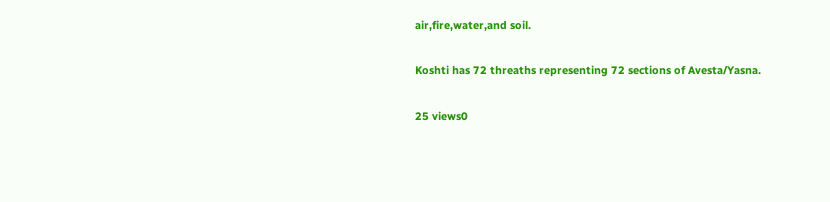air,fire,water,and soil.

Koshti has 72 threaths representing 72 sections of Avesta/Yasna.

25 views0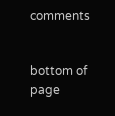comments


bottom of page